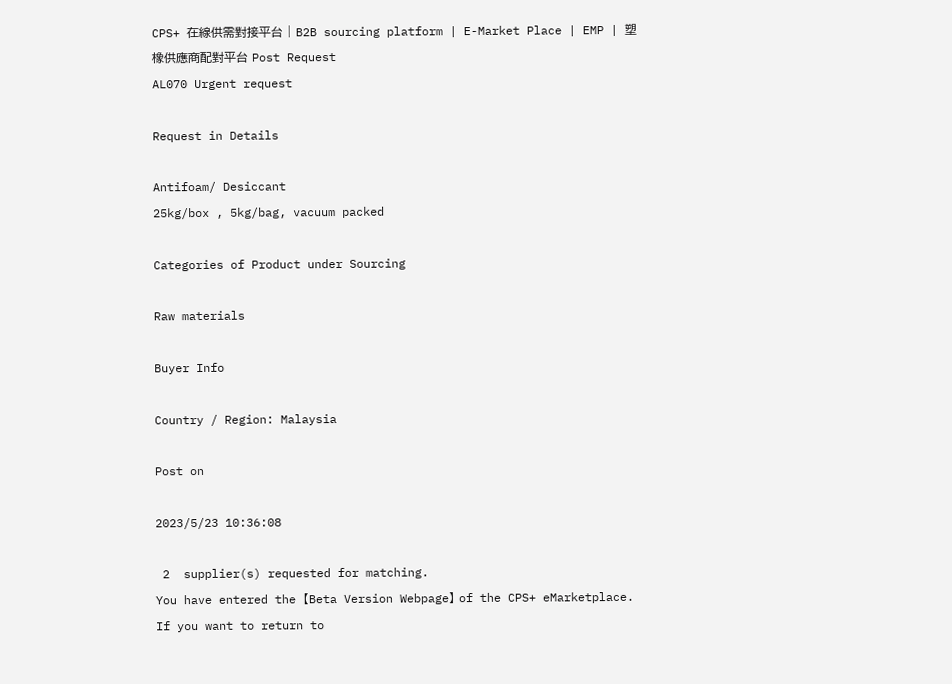CPS+ 在線供需對接平台 | B2B sourcing platform | E-Market Place | EMP | 塑橡供應商配對平台 Post Request
AL070 Urgent request

Request in Details

Antifoam/ Desiccant
25kg/box , 5kg/bag, vacuum packed

Categories of Product under Sourcing

Raw materials

Buyer Info

Country / Region: Malaysia

Post on

2023/5/23 10:36:08

 2  supplier(s) requested for matching.
You have entered the 【Beta Version Webpage】 of the CPS+ eMarketplace. If you want to return to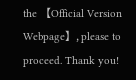the 【Official Version Webpage】, please to proceed. Thank you!